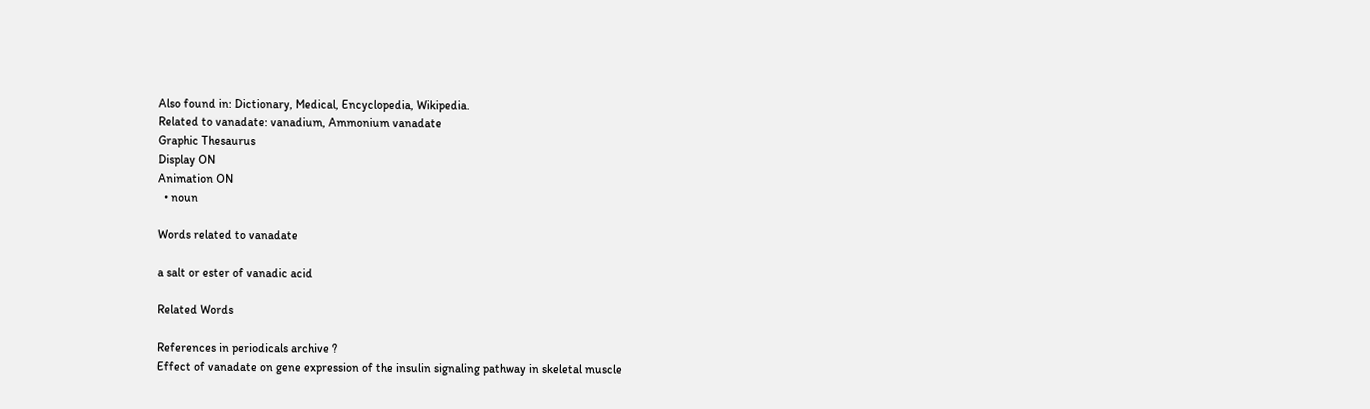Also found in: Dictionary, Medical, Encyclopedia, Wikipedia.
Related to vanadate: vanadium, Ammonium vanadate
Graphic Thesaurus
Display ON
Animation ON
  • noun

Words related to vanadate

a salt or ester of vanadic acid

Related Words

References in periodicals archive ?
Effect of vanadate on gene expression of the insulin signaling pathway in skeletal muscle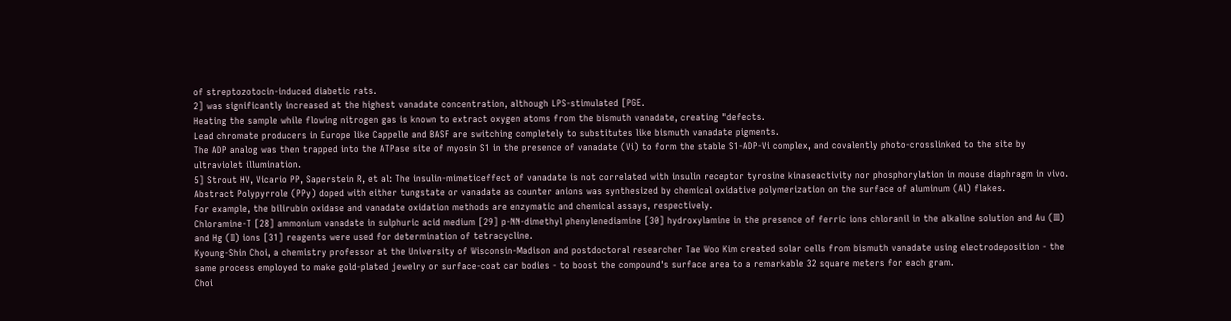of streptozotocin-induced diabetic rats.
2] was significantly increased at the highest vanadate concentration, although LPS-stimulated [PGE.
Heating the sample while flowing nitrogen gas is known to extract oxygen atoms from the bismuth vanadate, creating "defects.
Lead chromate producers in Europe like Cappelle and BASF are switching completely to substitutes like bismuth vanadate pigments.
The ADP analog was then trapped into the ATPase site of myosin S1 in the presence of vanadate (Vi) to form the stable S1-ADP-Vi complex, and covalently photo-crosslinked to the site by ultraviolet illumination.
5] Strout HV, Vicario PP, Saperstein R, et al: The insulin-mimeticeffect of vanadate is not correlated with insulin receptor tyrosine kinaseactivity nor phosphorylation in mouse diaphragm in vivo.
Abstract Polypyrrole (PPy) doped with either tungstate or vanadate as counter anions was synthesized by chemical oxidative polymerization on the surface of aluminum (Al) flakes.
For example, the bilirubin oxidase and vanadate oxidation methods are enzymatic and chemical assays, respectively.
Chloramine-T [28] ammonium vanadate in sulphuric acid medium [29] p-NN-dimethyl phenylenediamine [30] hydroxylamine in the presence of ferric ions chloranil in the alkaline solution and Au (III) and Hg (II) ions [31] reagents were used for determination of tetracycline.
Kyoung-Shin Choi, a chemistry professor at the University of Wisconsin-Madison and postdoctoral researcher Tae Woo Kim created solar cells from bismuth vanadate using electrodeposition - the same process employed to make gold-plated jewelry or surface-coat car bodies - to boost the compound's surface area to a remarkable 32 square meters for each gram.
Choi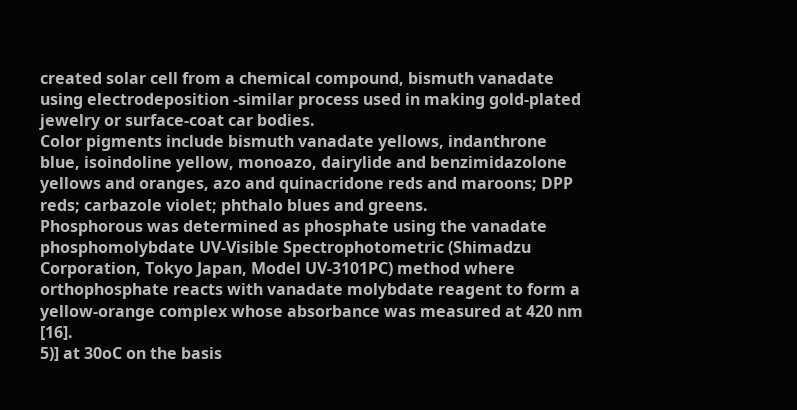created solar cell from a chemical compound, bismuth vanadate using electrodeposition -similar process used in making gold-plated jewelry or surface-coat car bodies.
Color pigments include bismuth vanadate yellows, indanthrone blue, isoindoline yellow, monoazo, dairylide and benzimidazolone yellows and oranges, azo and quinacridone reds and maroons; DPP reds; carbazole violet; phthalo blues and greens.
Phosphorous was determined as phosphate using the vanadate phosphomolybdate UV-Visible Spectrophotometric (Shimadzu Corporation, Tokyo Japan, Model UV-3101PC) method where orthophosphate reacts with vanadate molybdate reagent to form a yellow-orange complex whose absorbance was measured at 420 nm [16].
5)] at 30oC on the basis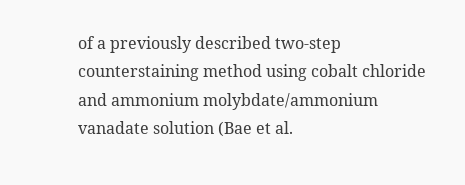of a previously described two-step counterstaining method using cobalt chloride and ammonium molybdate/ammonium vanadate solution (Bae et al.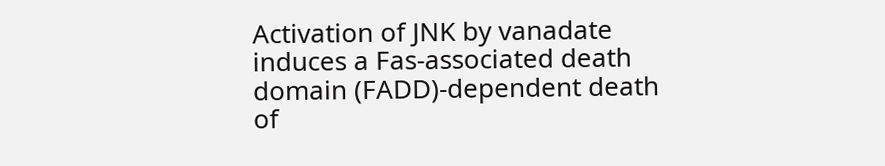Activation of JNK by vanadate induces a Fas-associated death domain (FADD)-dependent death of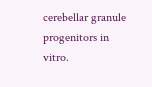cerebellar granule progenitors in vitro.